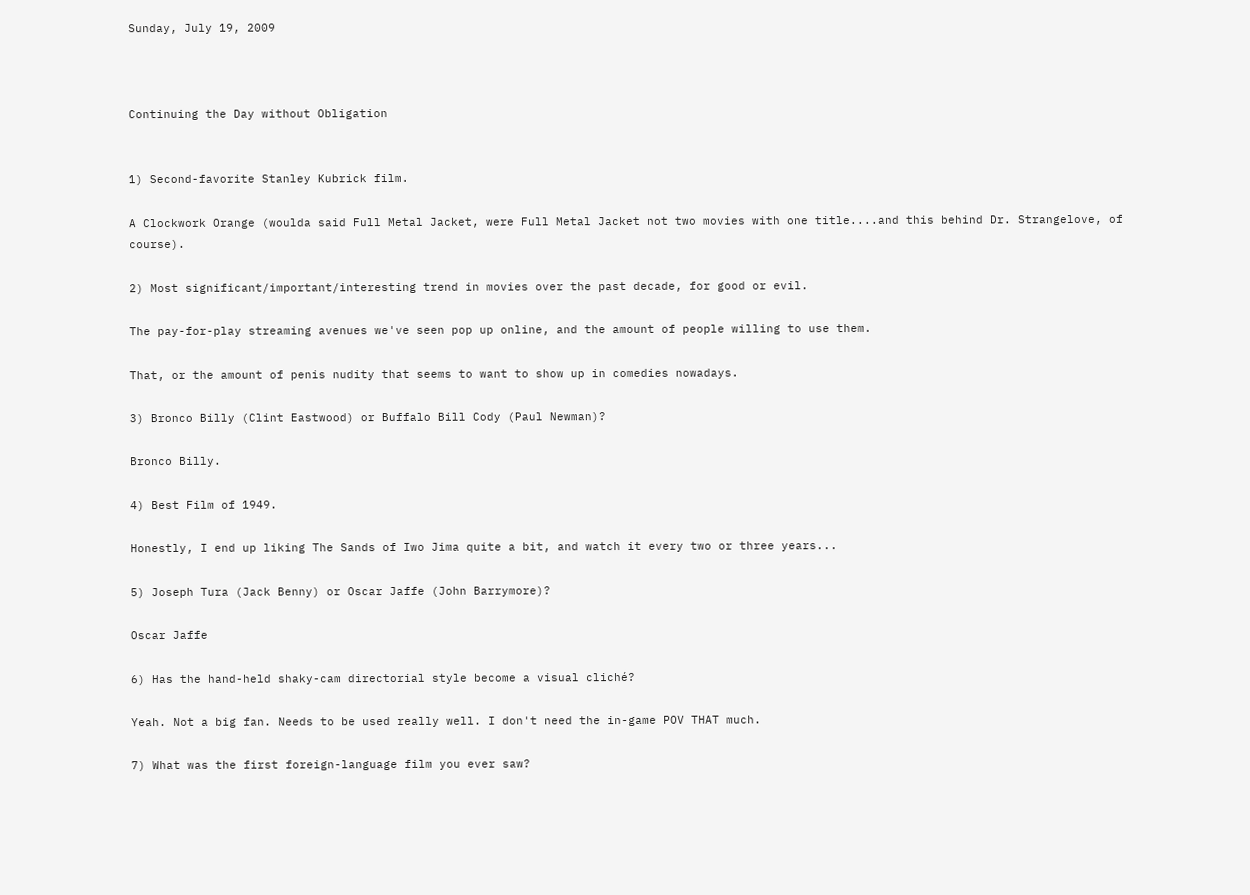Sunday, July 19, 2009



Continuing the Day without Obligation


1) Second-favorite Stanley Kubrick film.

A Clockwork Orange (woulda said Full Metal Jacket, were Full Metal Jacket not two movies with one title....and this behind Dr. Strangelove, of course).

2) Most significant/important/interesting trend in movies over the past decade, for good or evil.

The pay-for-play streaming avenues we've seen pop up online, and the amount of people willing to use them.

That, or the amount of penis nudity that seems to want to show up in comedies nowadays.

3) Bronco Billy (Clint Eastwood) or Buffalo Bill Cody (Paul Newman)?

Bronco Billy.

4) Best Film of 1949.

Honestly, I end up liking The Sands of Iwo Jima quite a bit, and watch it every two or three years...

5) Joseph Tura (Jack Benny) or Oscar Jaffe (John Barrymore)?

Oscar Jaffe

6) Has the hand-held shaky-cam directorial style become a visual cliché?

Yeah. Not a big fan. Needs to be used really well. I don't need the in-game POV THAT much.

7) What was the first foreign-language film you ever saw?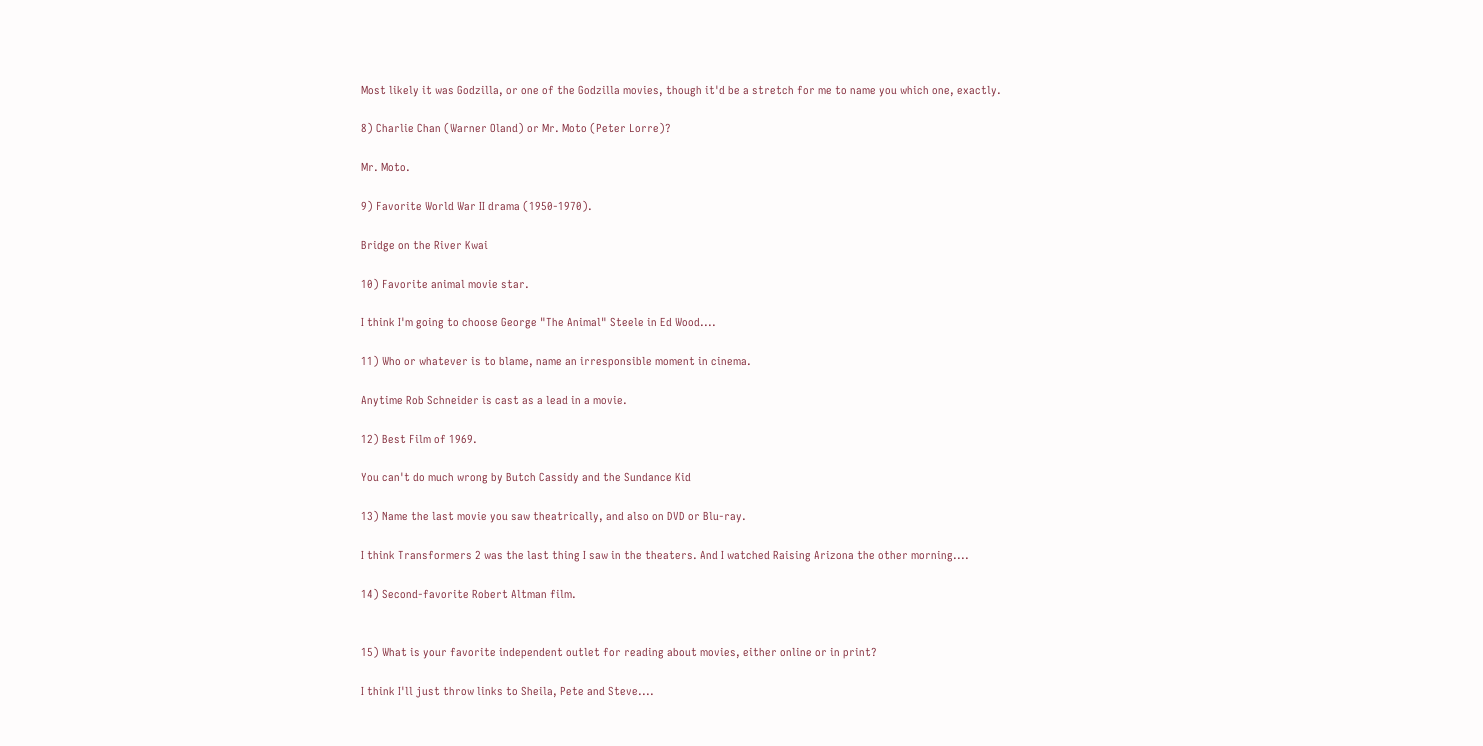Most likely it was Godzilla, or one of the Godzilla movies, though it'd be a stretch for me to name you which one, exactly.

8) Charlie Chan (Warner Oland) or Mr. Moto (Peter Lorre)?

Mr. Moto.

9) Favorite World War II drama (1950-1970).

Bridge on the River Kwai

10) Favorite animal movie star.

I think I'm going to choose George "The Animal" Steele in Ed Wood....

11) Who or whatever is to blame, name an irresponsible moment in cinema.

Anytime Rob Schneider is cast as a lead in a movie.

12) Best Film of 1969.

You can't do much wrong by Butch Cassidy and the Sundance Kid

13) Name the last movie you saw theatrically, and also on DVD or Blu-ray.

I think Transformers 2 was the last thing I saw in the theaters. And I watched Raising Arizona the other morning....

14) Second-favorite Robert Altman film.


15) What is your favorite independent outlet for reading about movies, either online or in print?

I think I'll just throw links to Sheila, Pete and Steve....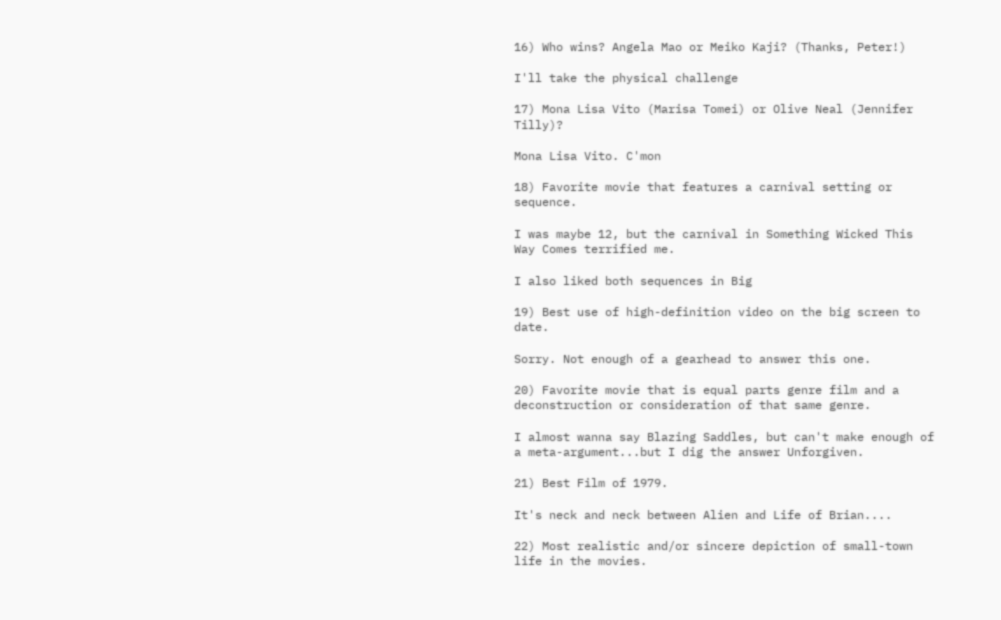16) Who wins? Angela Mao or Meiko Kaji? (Thanks, Peter!)

I'll take the physical challenge

17) Mona Lisa Vito (Marisa Tomei) or Olive Neal (Jennifer Tilly)?

Mona Lisa Vito. C'mon

18) Favorite movie that features a carnival setting or sequence.

I was maybe 12, but the carnival in Something Wicked This Way Comes terrified me.

I also liked both sequences in Big

19) Best use of high-definition video on the big screen to date.

Sorry. Not enough of a gearhead to answer this one.

20) Favorite movie that is equal parts genre film and a deconstruction or consideration of that same genre.

I almost wanna say Blazing Saddles, but can't make enough of a meta-argument...but I dig the answer Unforgiven.

21) Best Film of 1979.

It's neck and neck between Alien and Life of Brian....

22) Most realistic and/or sincere depiction of small-town life in the movies.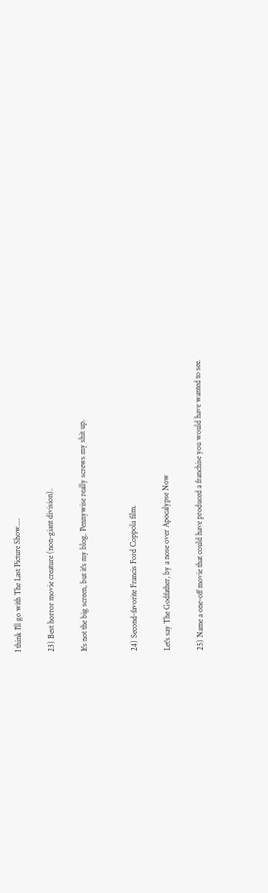I think I'll go with The Last Picture Show....

23) Best horror movie creature (non-giant division).

It's not the big screen, but it's my blog. Pennywise really screws my shit up.


24) Second-favorite Francis Ford Coppola film.

Let's say The Godfather, by a nose over Apocalypse Now

25) Name a one-off movie that could have produced a franchise you would have wanted to see.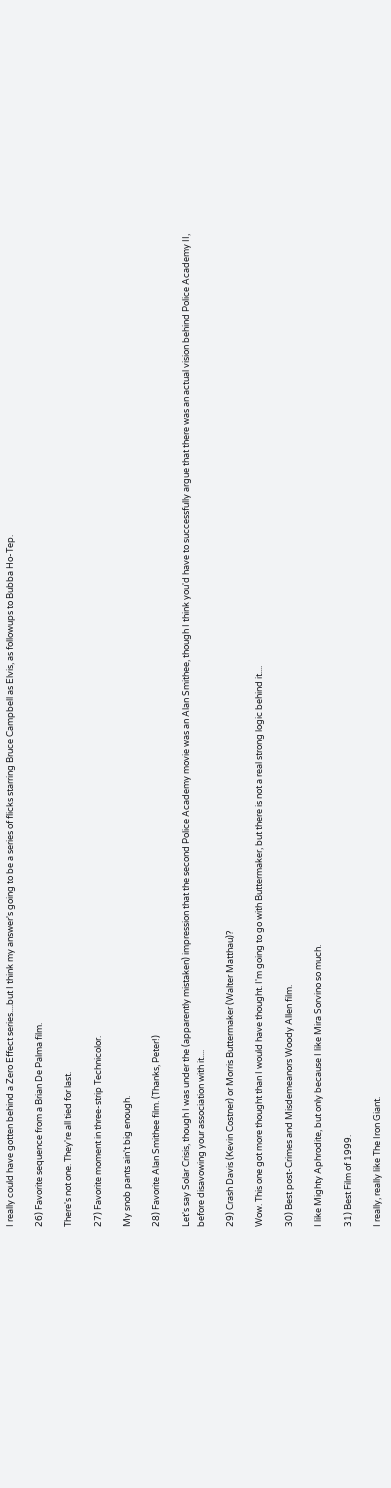I really could have gotten behind a Zero Effect series....but I think my answer's going to be a series of flicks starring Bruce Campbell as Elvis, as followups to Bubba Ho-Tep.

26) Favorite sequence from a Brian De Palma film.

There's not one. They're all tied for last.

27) Favorite moment in three-strip Technicolor.

My snob pants ain't big enough.

28) Favorite Alan Smithee film. (Thanks, Peter!)

Let's say Solar Crisis, though I was under the (apparently mistaken) impression that the second Police Academy movie was an Alan Smithee, though I think you'd have to successfully argue that there was an actual vision behind Police Academy II, before disavowing your association with it....

29) Crash Davis (Kevin Costner) or Morris Buttermaker (Walter Matthau)?

Wow. This one got more thought than I would have thought. I'm going to go with Buttermaker, but there is not a real strong logic behind it....

30) Best post-Crimes and Misdemeanors Woody Allen film.

I like Mighty Aphrodite, but only because I like Mira Sorvino so much.

31) Best Film of 1999.

I really, really like The Iron Giant.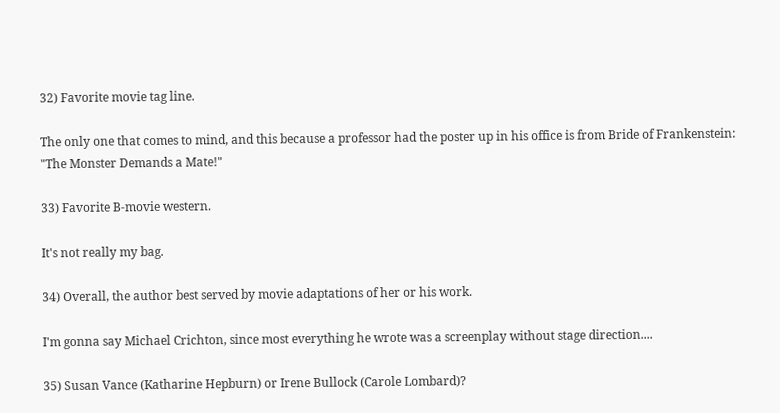32) Favorite movie tag line.

The only one that comes to mind, and this because a professor had the poster up in his office is from Bride of Frankenstein: "The Monster Demands a Mate!"

33) Favorite B-movie western.

It's not really my bag.

34) Overall, the author best served by movie adaptations of her or his work.

I'm gonna say Michael Crichton, since most everything he wrote was a screenplay without stage direction....

35) Susan Vance (Katharine Hepburn) or Irene Bullock (Carole Lombard)?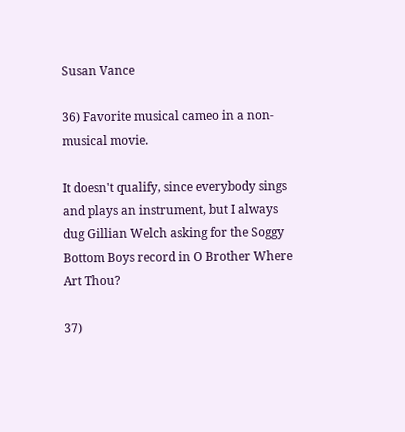Susan Vance

36) Favorite musical cameo in a non-musical movie.

It doesn't qualify, since everybody sings and plays an instrument, but I always dug Gillian Welch asking for the Soggy Bottom Boys record in O Brother Where Art Thou?

37)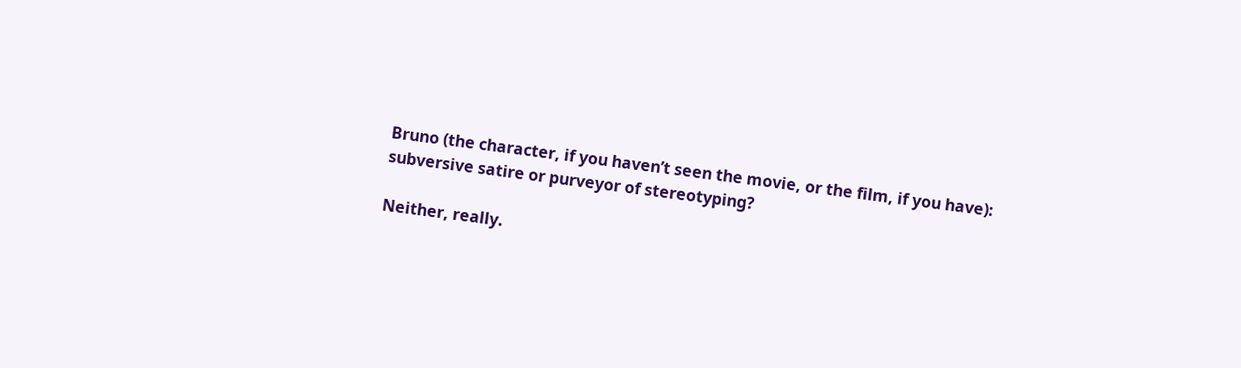Bruno (the character, if you haven’t seen the movie, or the film, if you have): subversive satire or purveyor of stereotyping?

Neither, really.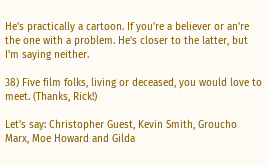He's practically a cartoon. If you're a believer or an're the one with a problem. He's closer to the latter, but I'm saying neither.

38) Five film folks, living or deceased, you would love to meet. (Thanks, Rick!)

Let's say: Christopher Guest, Kevin Smith, Groucho Marx, Moe Howard and Gilda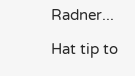Radner...

Hat tip to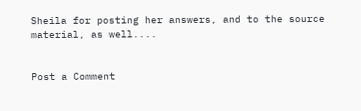Sheila for posting her answers, and to the source material, as well....


Post a Comment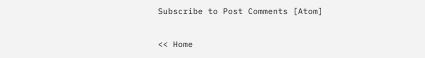Subscribe to Post Comments [Atom]

<< Home